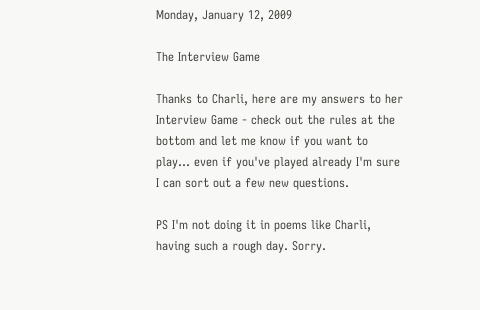Monday, January 12, 2009

The Interview Game

Thanks to Charli, here are my answers to her Interview Game - check out the rules at the bottom and let me know if you want to play... even if you've played already I'm sure I can sort out a few new questions.

PS I'm not doing it in poems like Charli, having such a rough day. Sorry.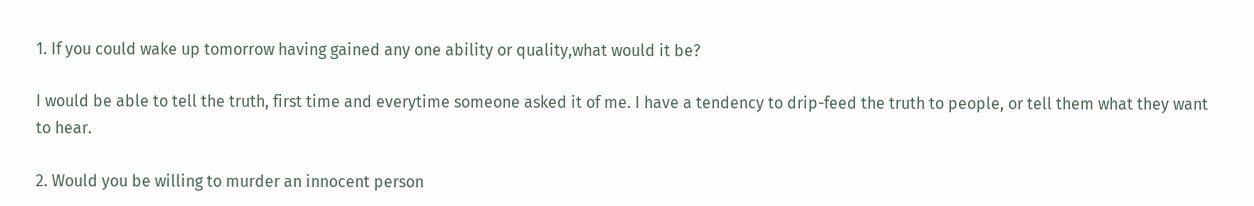1. If you could wake up tomorrow having gained any one ability or quality,what would it be?

I would be able to tell the truth, first time and everytime someone asked it of me. I have a tendency to drip-feed the truth to people, or tell them what they want to hear.

2. Would you be willing to murder an innocent person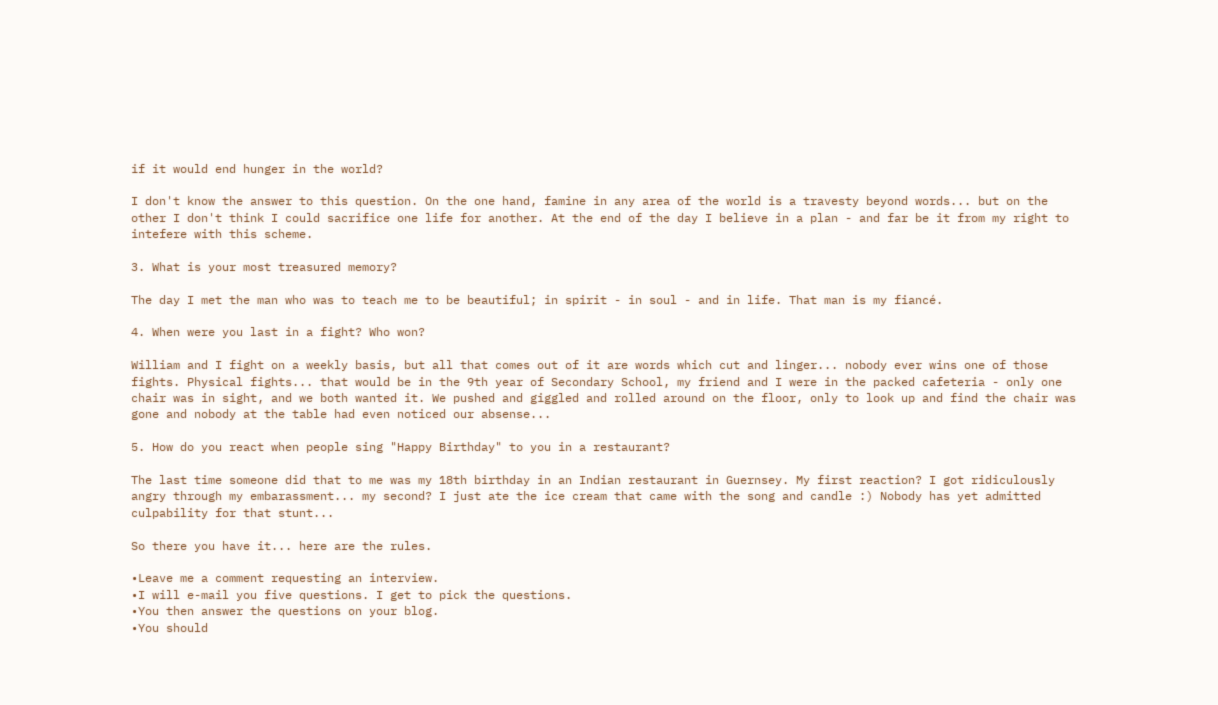if it would end hunger in the world?

I don't know the answer to this question. On the one hand, famine in any area of the world is a travesty beyond words... but on the other I don't think I could sacrifice one life for another. At the end of the day I believe in a plan - and far be it from my right to intefere with this scheme.

3. What is your most treasured memory?

The day I met the man who was to teach me to be beautiful; in spirit - in soul - and in life. That man is my fiancé.

4. When were you last in a fight? Who won?

William and I fight on a weekly basis, but all that comes out of it are words which cut and linger... nobody ever wins one of those fights. Physical fights... that would be in the 9th year of Secondary School, my friend and I were in the packed cafeteria - only one chair was in sight, and we both wanted it. We pushed and giggled and rolled around on the floor, only to look up and find the chair was gone and nobody at the table had even noticed our absense...

5. How do you react when people sing "Happy Birthday" to you in a restaurant?

The last time someone did that to me was my 18th birthday in an Indian restaurant in Guernsey. My first reaction? I got ridiculously angry through my embarassment... my second? I just ate the ice cream that came with the song and candle :) Nobody has yet admitted culpability for that stunt...

So there you have it... here are the rules.

•Leave me a comment requesting an interview.
•I will e-mail you five questions. I get to pick the questions.
•You then answer the questions on your blog.
•You should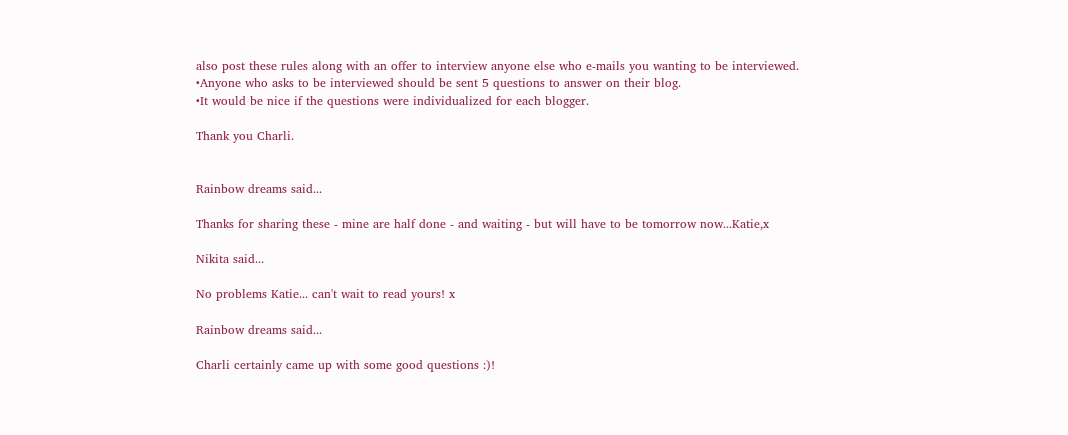also post these rules along with an offer to interview anyone else who e-mails you wanting to be interviewed.
•Anyone who asks to be interviewed should be sent 5 questions to answer on their blog.
•It would be nice if the questions were individualized for each blogger.

Thank you Charli.


Rainbow dreams said...

Thanks for sharing these - mine are half done - and waiting - but will have to be tomorrow now...Katie,x

Nikita said...

No problems Katie... can't wait to read yours! x

Rainbow dreams said...

Charli certainly came up with some good questions :)!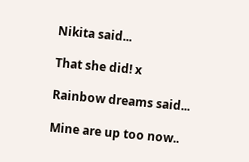Nikita said...

That she did! x

Rainbow dreams said...

Mine are up too now..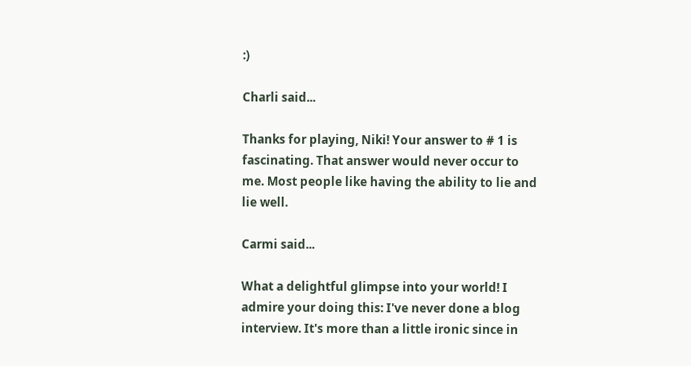:)

Charli said...

Thanks for playing, Niki! Your answer to # 1 is fascinating. That answer would never occur to me. Most people like having the ability to lie and lie well.

Carmi said...

What a delightful glimpse into your world! I admire your doing this: I've never done a blog interview. It's more than a little ironic since in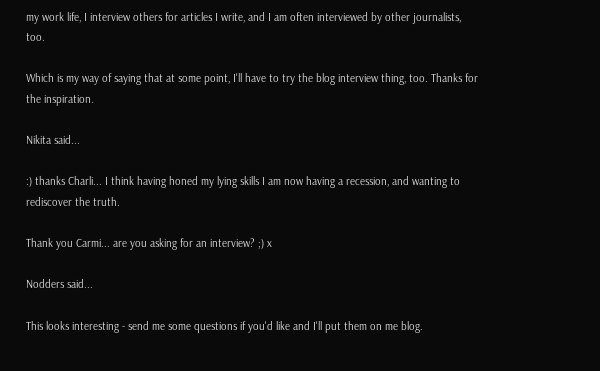my work life, I interview others for articles I write, and I am often interviewed by other journalists, too.

Which is my way of saying that at some point, I'll have to try the blog interview thing, too. Thanks for the inspiration.

Nikita said...

:) thanks Charli... I think having honed my lying skills I am now having a recession, and wanting to rediscover the truth.

Thank you Carmi... are you asking for an interview? ;) x

Nodders said...

This looks interesting - send me some questions if you'd like and I'll put them on me blog.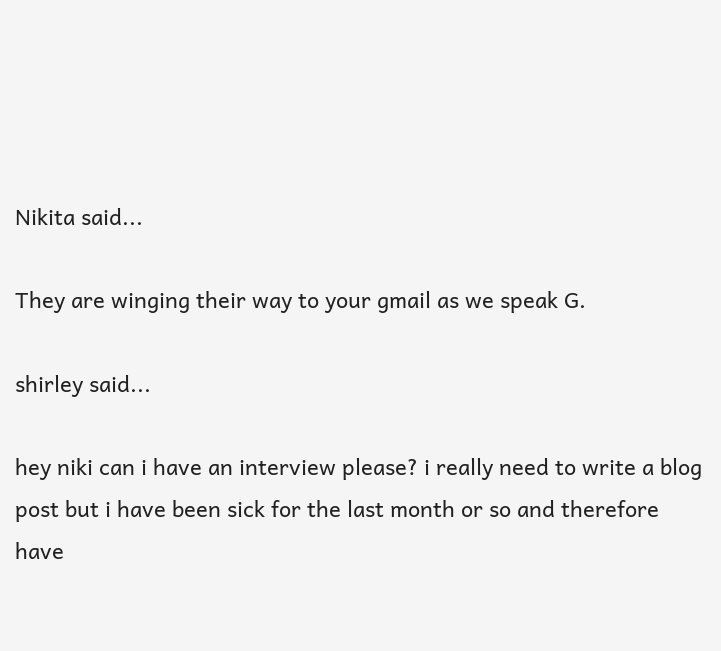Nikita said...

They are winging their way to your gmail as we speak G.

shirley said...

hey niki can i have an interview please? i really need to write a blog post but i have been sick for the last month or so and therefore have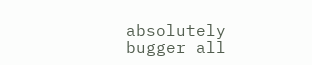absolutely bugger all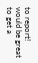to report! would be great to get a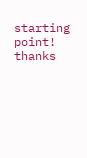starting point! thanks